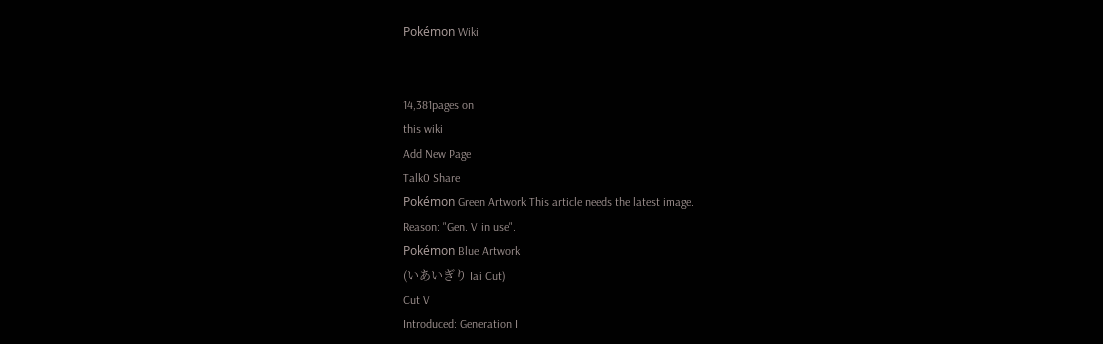Pokémon Wiki


14,381pages on
this wiki
Add New Page
Talk0 Share
Pokémon Green Artwork This article needs the latest image.
Reason: "Gen. V in use".
Pokémon Blue Artwork
(いあいぎり Iai Cut)
Cut V
Introduced: Generation I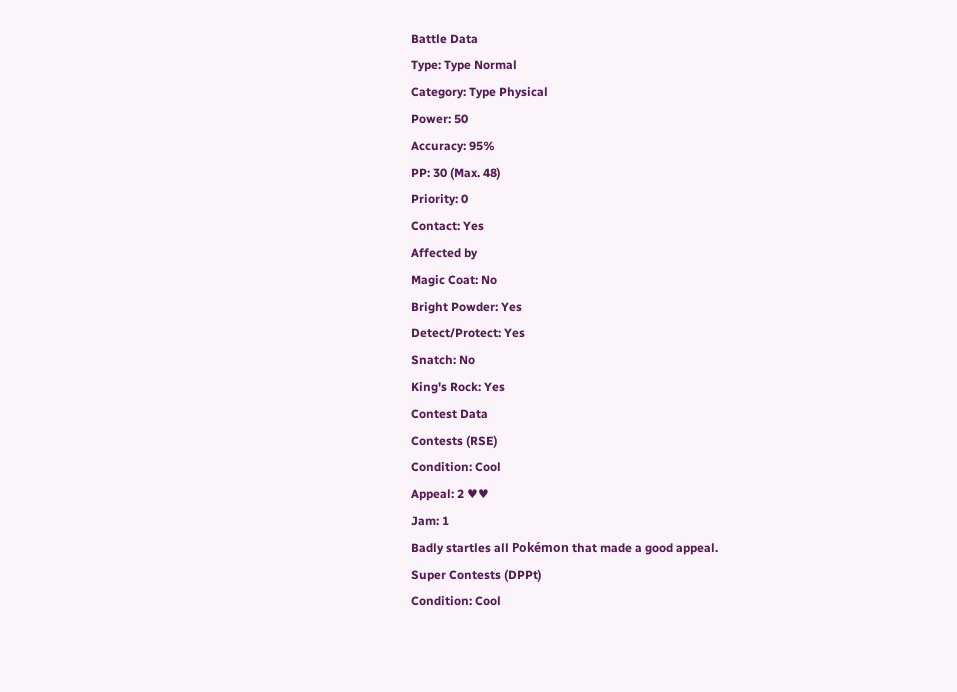Battle Data
Type: Type Normal
Category: Type Physical
Power: 50
Accuracy: 95%
PP: 30 (Max. 48)
Priority: 0
Contact: Yes
Affected by
Magic Coat: No
Bright Powder: Yes
Detect/Protect: Yes
Snatch: No
King's Rock: Yes
Contest Data
Contests (RSE)
Condition: Cool
Appeal: 2 ♥♥
Jam: 1
Badly startles all Pokémon that made a good appeal.
Super Contests (DPPt)
Condition: Cool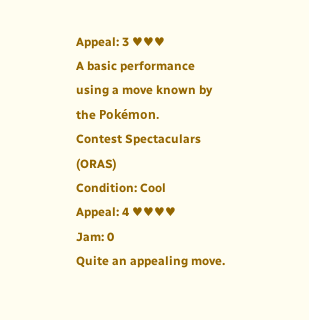Appeal: 3 ♥♥♥
A basic performance using a move known by the Pokémon.
Contest Spectaculars (ORAS)
Condition: Cool
Appeal: 4 ♥♥♥♥
Jam: 0
Quite an appealing move.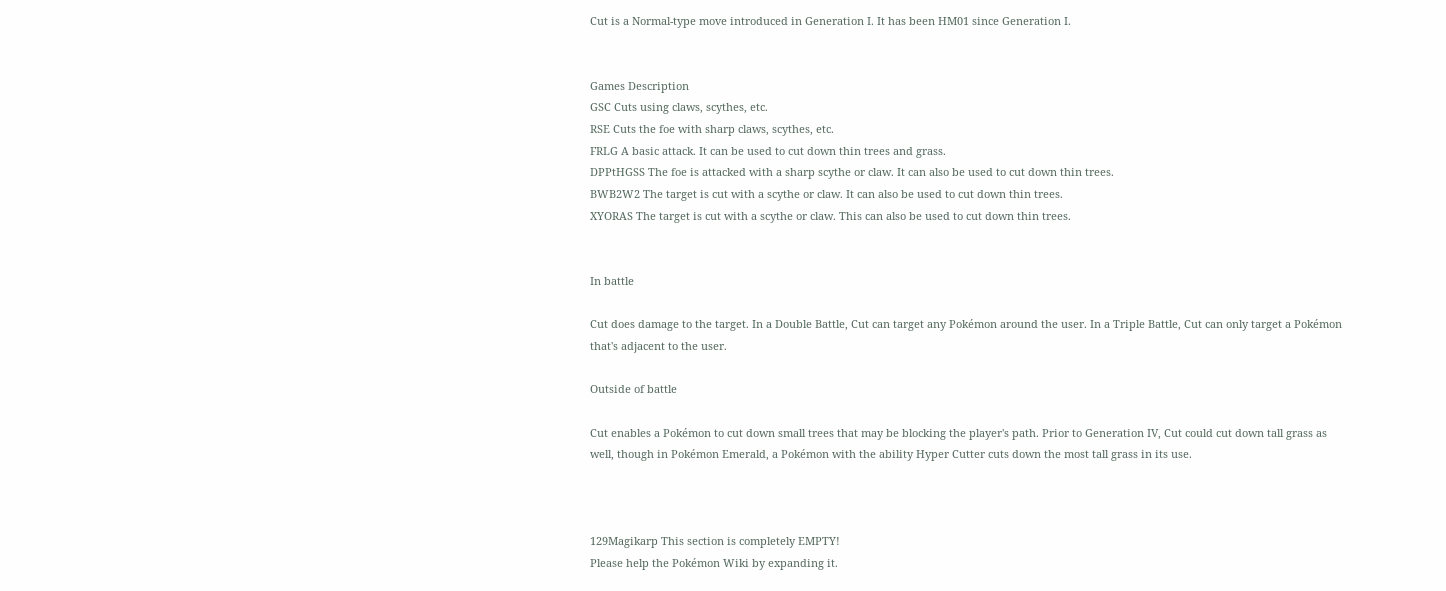Cut is a Normal-type move introduced in Generation I. It has been HM01 since Generation I.


Games Description
GSC Cuts using claws, scythes, etc.
RSE Cuts the foe with sharp claws, scythes, etc.
FRLG A basic attack. It can be used to cut down thin trees and grass.
DPPtHGSS The foe is attacked with a sharp scythe or claw. It can also be used to cut down thin trees.
BWB2W2 The target is cut with a scythe or claw. It can also be used to cut down thin trees.
XYORAS The target is cut with a scythe or claw. This can also be used to cut down thin trees.


In battle

Cut does damage to the target. In a Double Battle, Cut can target any Pokémon around the user. In a Triple Battle, Cut can only target a Pokémon that's adjacent to the user.

Outside of battle

Cut enables a Pokémon to cut down small trees that may be blocking the player's path. Prior to Generation IV, Cut could cut down tall grass as well, though in Pokémon Emerald, a Pokémon with the ability Hyper Cutter cuts down the most tall grass in its use.



129Magikarp This section is completely EMPTY!
Please help the Pokémon Wiki by expanding it.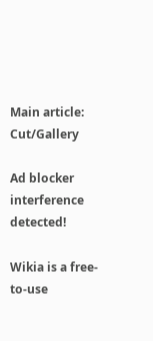Main article: Cut/Gallery

Ad blocker interference detected!

Wikia is a free-to-use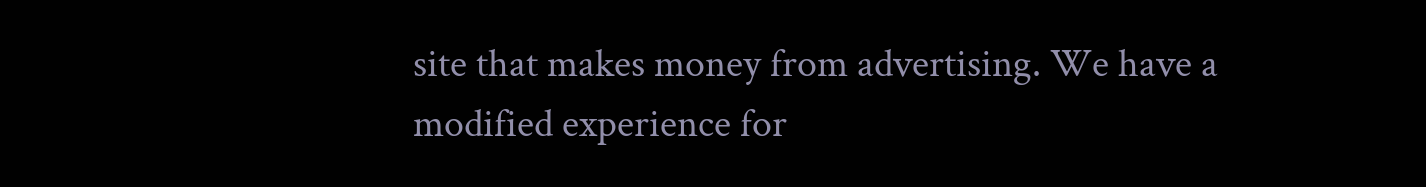site that makes money from advertising. We have a modified experience for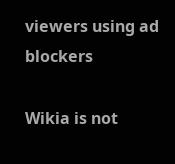viewers using ad blockers

Wikia is not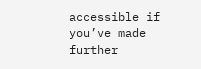accessible if you’ve made further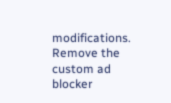modifications. Remove the custom ad blocker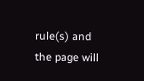rule(s) and the page will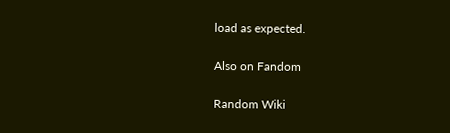load as expected.

Also on Fandom

Random Wiki